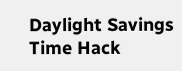Daylight Savings Time Hack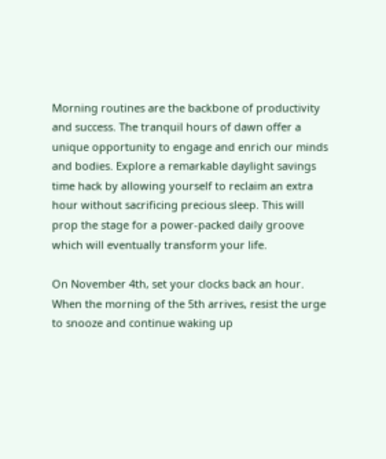Morning routines are the backbone of productivity and success. The tranquil hours of dawn offer a unique opportunity to engage and enrich our minds and bodies. Explore a remarkable daylight savings time hack by allowing yourself to reclaim an extra hour without sacrificing precious sleep. This will prop the stage for a power-packed daily groove which will eventually transform your life.

On November 4th, set your clocks back an hour. When the morning of the 5th arrives, resist the urge to snooze and continue waking up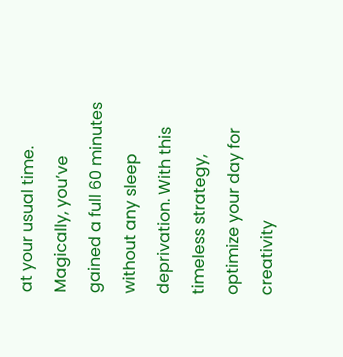at your usual time. Magically, you’ve gained a full 60 minutes without any sleep deprivation. With this timeless strategy, optimize your day for creativity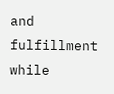and fulfillment while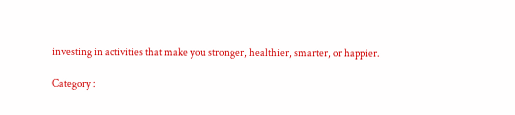investing in activities that make you stronger, healthier, smarter, or happier.

Category :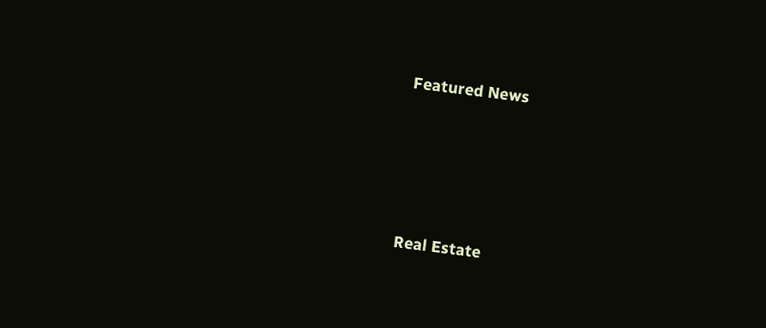Featured News




Real Estate